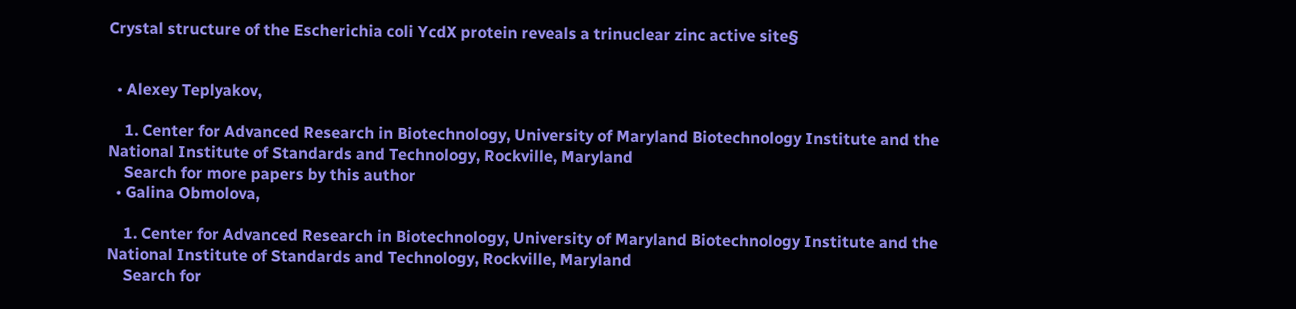Crystal structure of the Escherichia coli YcdX protein reveals a trinuclear zinc active site§


  • Alexey Teplyakov,

    1. Center for Advanced Research in Biotechnology, University of Maryland Biotechnology Institute and the National Institute of Standards and Technology, Rockville, Maryland
    Search for more papers by this author
  • Galina Obmolova,

    1. Center for Advanced Research in Biotechnology, University of Maryland Biotechnology Institute and the National Institute of Standards and Technology, Rockville, Maryland
    Search for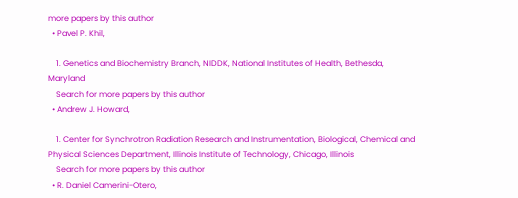more papers by this author
  • Pavel P. Khil,

    1. Genetics and Biochemistry Branch, NIDDK, National Institutes of Health, Bethesda, Maryland
    Search for more papers by this author
  • Andrew J. Howard,

    1. Center for Synchrotron Radiation Research and Instrumentation, Biological, Chemical and Physical Sciences Department, Illinois Institute of Technology, Chicago, Illinois
    Search for more papers by this author
  • R. Daniel Camerini-Otero,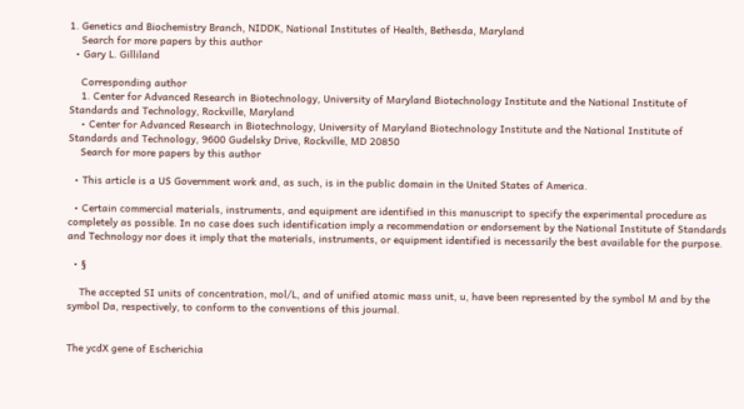1. Genetics and Biochemistry Branch, NIDDK, National Institutes of Health, Bethesda, Maryland
    Search for more papers by this author
  • Gary L. Gilliland

    Corresponding author
    1. Center for Advanced Research in Biotechnology, University of Maryland Biotechnology Institute and the National Institute of Standards and Technology, Rockville, Maryland
    • Center for Advanced Research in Biotechnology, University of Maryland Biotechnology Institute and the National Institute of Standards and Technology, 9600 Gudelsky Drive, Rockville, MD 20850
    Search for more papers by this author

  • This article is a US Government work and, as such, is in the public domain in the United States of America.

  • Certain commercial materials, instruments, and equipment are identified in this manuscript to specify the experimental procedure as completely as possible. In no case does such identification imply a recommendation or endorsement by the National Institute of Standards and Technology nor does it imply that the materials, instruments, or equipment identified is necessarily the best available for the purpose.

  • §

    The accepted SI units of concentration, mol/L, and of unified atomic mass unit, u, have been represented by the symbol M and by the symbol Da, respectively, to conform to the conventions of this journal.


The ycdX gene of Escherichia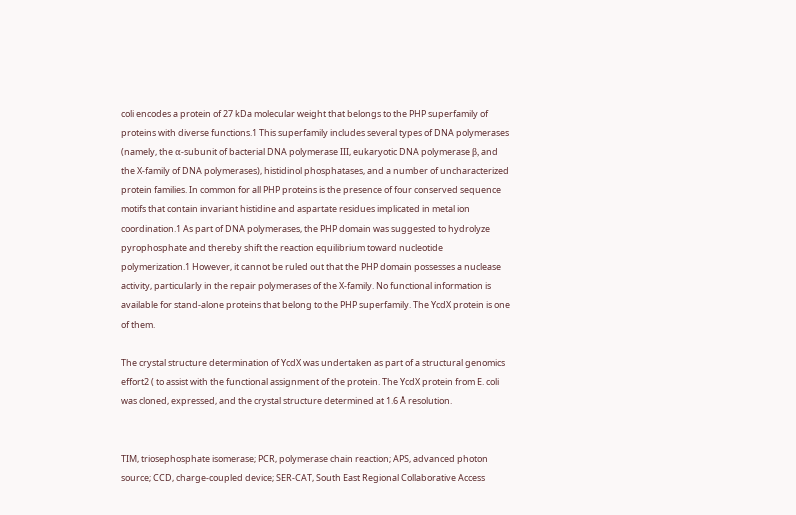coli encodes a protein of 27 kDa molecular weight that belongs to the PHP superfamily of proteins with diverse functions.1 This superfamily includes several types of DNA polymerases (namely, the α-subunit of bacterial DNA polymerase III, eukaryotic DNA polymerase β, and the X-family of DNA polymerases), histidinol phosphatases, and a number of uncharacterized protein families. In common for all PHP proteins is the presence of four conserved sequence motifs that contain invariant histidine and aspartate residues implicated in metal ion coordination.1 As part of DNA polymerases, the PHP domain was suggested to hydrolyze pyrophosphate and thereby shift the reaction equilibrium toward nucleotide polymerization.1 However, it cannot be ruled out that the PHP domain possesses a nuclease activity, particularly in the repair polymerases of the X-family. No functional information is available for stand-alone proteins that belong to the PHP superfamily. The YcdX protein is one of them.

The crystal structure determination of YcdX was undertaken as part of a structural genomics effort2 ( to assist with the functional assignment of the protein. The YcdX protein from E. coli was cloned, expressed, and the crystal structure determined at 1.6 Å resolution.


TIM, triosephosphate isomerase; PCR, polymerase chain reaction; APS, advanced photon source; CCD, charge-coupled device; SER-CAT, South East Regional Collaborative Access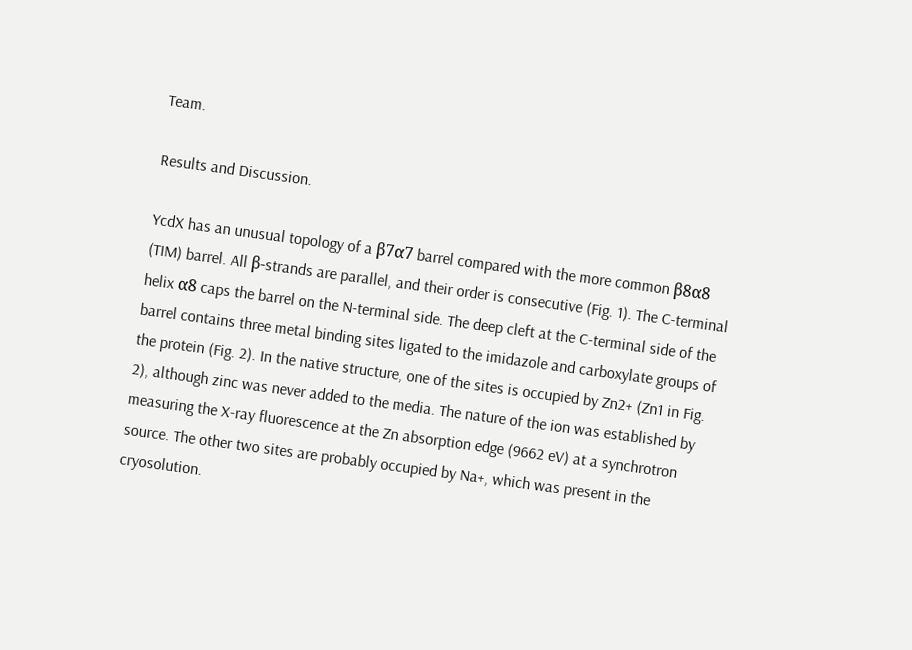Team.

Results and Discussion.

YcdX has an unusual topology of a β7α7 barrel compared with the more common β8α8 (TIM) barrel. All β-strands are parallel, and their order is consecutive (Fig. 1). The C-terminal helix α8 caps the barrel on the N-terminal side. The deep cleft at the C-terminal side of the barrel contains three metal binding sites ligated to the imidazole and carboxylate groups of the protein (Fig. 2). In the native structure, one of the sites is occupied by Zn2+ (Zn1 in Fig. 2), although zinc was never added to the media. The nature of the ion was established by measuring the X-ray fluorescence at the Zn absorption edge (9662 eV) at a synchrotron source. The other two sites are probably occupied by Na+, which was present in the cryosolution.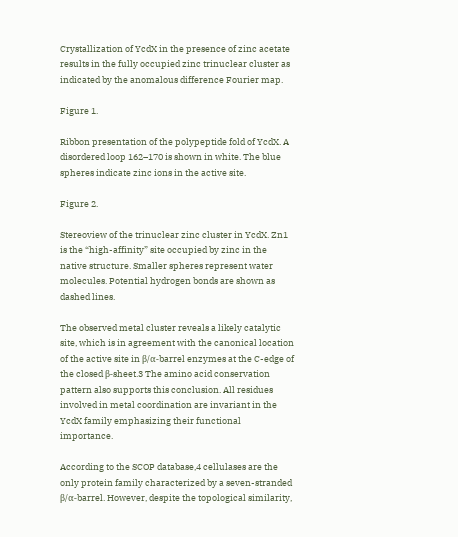Crystallization of YcdX in the presence of zinc acetate results in the fully occupied zinc trinuclear cluster as indicated by the anomalous difference Fourier map.

Figure 1.

Ribbon presentation of the polypeptide fold of YcdX. A disordered loop 162–170 is shown in white. The blue spheres indicate zinc ions in the active site.

Figure 2.

Stereoview of the trinuclear zinc cluster in YcdX. Zn1 is the “high-affinity” site occupied by zinc in the native structure. Smaller spheres represent water molecules. Potential hydrogen bonds are shown as dashed lines.

The observed metal cluster reveals a likely catalytic site, which is in agreement with the canonical location of the active site in β/α-barrel enzymes at the C-edge of the closed β-sheet.3 The amino acid conservation pattern also supports this conclusion. All residues involved in metal coordination are invariant in the YcdX family emphasizing their functional importance.

According to the SCOP database,4 cellulases are the only protein family characterized by a seven-stranded β/α-barrel. However, despite the topological similarity,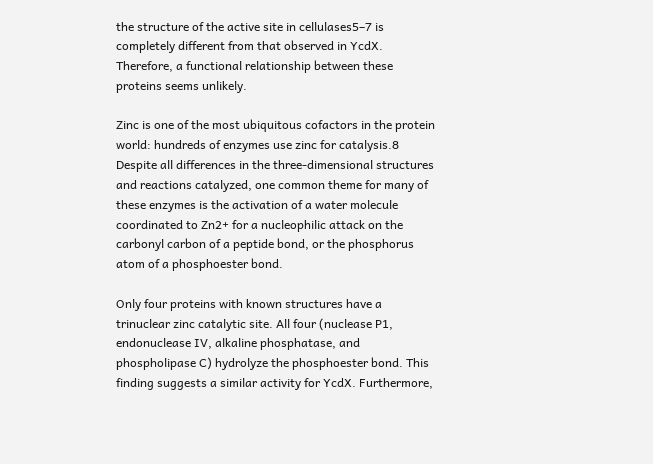the structure of the active site in cellulases5–7 is completely different from that observed in YcdX. Therefore, a functional relationship between these proteins seems unlikely.

Zinc is one of the most ubiquitous cofactors in the protein world: hundreds of enzymes use zinc for catalysis.8 Despite all differences in the three-dimensional structures and reactions catalyzed, one common theme for many of these enzymes is the activation of a water molecule coordinated to Zn2+ for a nucleophilic attack on the carbonyl carbon of a peptide bond, or the phosphorus atom of a phosphoester bond.

Only four proteins with known structures have a trinuclear zinc catalytic site. All four (nuclease P1, endonuclease IV, alkaline phosphatase, and phospholipase C) hydrolyze the phosphoester bond. This finding suggests a similar activity for YcdX. Furthermore,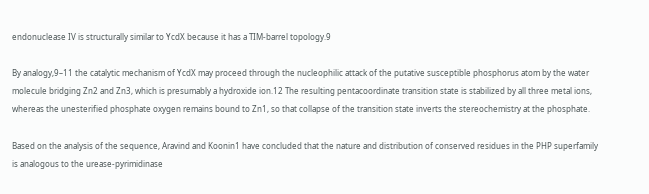endonuclease IV is structurally similar to YcdX because it has a TIM-barrel topology.9

By analogy,9–11 the catalytic mechanism of YcdX may proceed through the nucleophilic attack of the putative susceptible phosphorus atom by the water molecule bridging Zn2 and Zn3, which is presumably a hydroxide ion.12 The resulting pentacoordinate transition state is stabilized by all three metal ions, whereas the unesterified phosphate oxygen remains bound to Zn1, so that collapse of the transition state inverts the stereochemistry at the phosphate.

Based on the analysis of the sequence, Aravind and Koonin1 have concluded that the nature and distribution of conserved residues in the PHP superfamily is analogous to the urease-pyrimidinase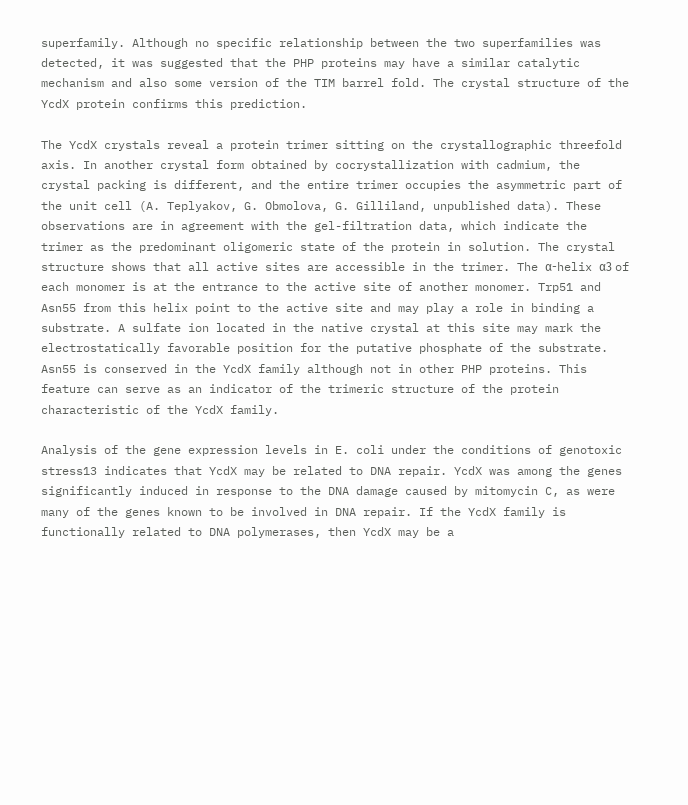superfamily. Although no specific relationship between the two superfamilies was detected, it was suggested that the PHP proteins may have a similar catalytic mechanism and also some version of the TIM barrel fold. The crystal structure of the YcdX protein confirms this prediction.

The YcdX crystals reveal a protein trimer sitting on the crystallographic threefold axis. In another crystal form obtained by cocrystallization with cadmium, the crystal packing is different, and the entire trimer occupies the asymmetric part of the unit cell (A. Teplyakov, G. Obmolova, G. Gilliland, unpublished data). These observations are in agreement with the gel-filtration data, which indicate the trimer as the predominant oligomeric state of the protein in solution. The crystal structure shows that all active sites are accessible in the trimer. The α-helix α3 of each monomer is at the entrance to the active site of another monomer. Trp51 and Asn55 from this helix point to the active site and may play a role in binding a substrate. A sulfate ion located in the native crystal at this site may mark the electrostatically favorable position for the putative phosphate of the substrate. Asn55 is conserved in the YcdX family although not in other PHP proteins. This feature can serve as an indicator of the trimeric structure of the protein characteristic of the YcdX family.

Analysis of the gene expression levels in E. coli under the conditions of genotoxic stress13 indicates that YcdX may be related to DNA repair. YcdX was among the genes significantly induced in response to the DNA damage caused by mitomycin C, as were many of the genes known to be involved in DNA repair. If the YcdX family is functionally related to DNA polymerases, then YcdX may be a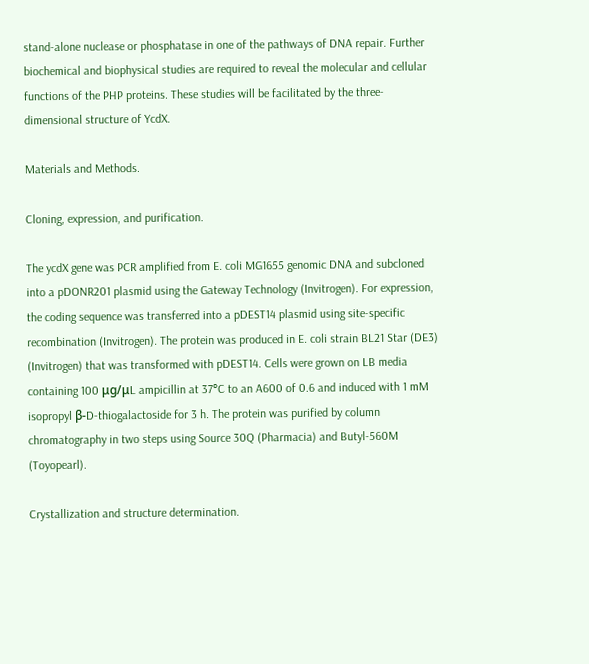stand-alone nuclease or phosphatase in one of the pathways of DNA repair. Further biochemical and biophysical studies are required to reveal the molecular and cellular functions of the PHP proteins. These studies will be facilitated by the three-dimensional structure of YcdX.

Materials and Methods.

Cloning, expression, and purification.

The ycdX gene was PCR amplified from E. coli MG1655 genomic DNA and subcloned into a pDONR201 plasmid using the Gateway Technology (Invitrogen). For expression, the coding sequence was transferred into a pDEST14 plasmid using site-specific recombination (Invitrogen). The protein was produced in E. coli strain BL21 Star (DE3) (Invitrogen) that was transformed with pDEST14. Cells were grown on LB media containing 100 μg/μL ampicillin at 37°C to an A600 of 0.6 and induced with 1 mM isopropyl β-D-thiogalactoside for 3 h. The protein was purified by column chromatography in two steps using Source 30Q (Pharmacia) and Butyl-560M (Toyopearl).

Crystallization and structure determination.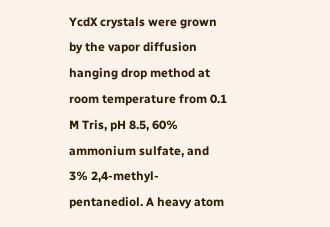YcdX crystals were grown by the vapor diffusion hanging drop method at room temperature from 0.1 M Tris, pH 8.5, 60% ammonium sulfate, and 3% 2,4-methyl-pentanediol. A heavy atom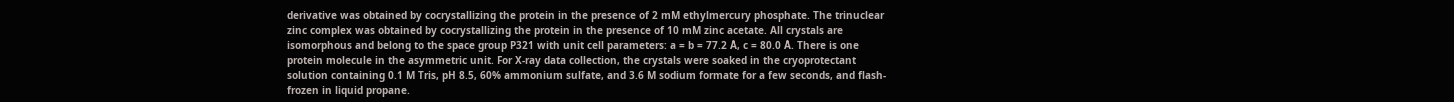derivative was obtained by cocrystallizing the protein in the presence of 2 mM ethylmercury phosphate. The trinuclear zinc complex was obtained by cocrystallizing the protein in the presence of 10 mM zinc acetate. All crystals are isomorphous and belong to the space group P321 with unit cell parameters: a = b = 77.2 Å, c = 80.0 Å. There is one protein molecule in the asymmetric unit. For X-ray data collection, the crystals were soaked in the cryoprotectant solution containing 0.1 M Tris, pH 8.5, 60% ammonium sulfate, and 3.6 M sodium formate for a few seconds, and flash-frozen in liquid propane.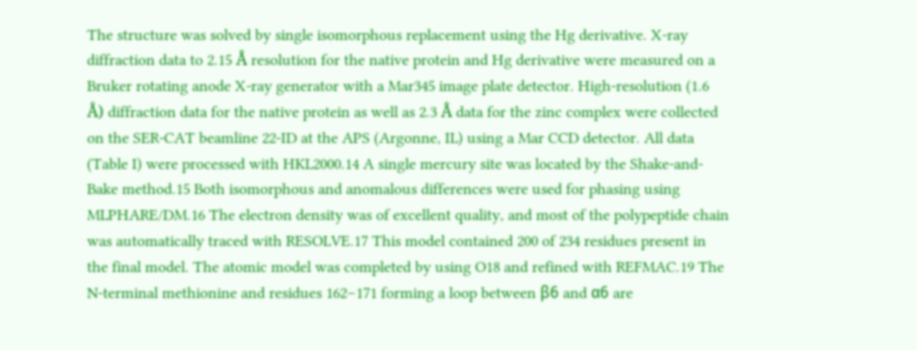The structure was solved by single isomorphous replacement using the Hg derivative. X-ray diffraction data to 2.15 Å resolution for the native protein and Hg derivative were measured on a Bruker rotating anode X-ray generator with a Mar345 image plate detector. High-resolution (1.6 Å) diffraction data for the native protein as well as 2.3 Å data for the zinc complex were collected on the SER-CAT beamline 22-ID at the APS (Argonne, IL) using a Mar CCD detector. All data (Table I) were processed with HKL2000.14 A single mercury site was located by the Shake-and-Bake method.15 Both isomorphous and anomalous differences were used for phasing using MLPHARE/DM.16 The electron density was of excellent quality, and most of the polypeptide chain was automatically traced with RESOLVE.17 This model contained 200 of 234 residues present in the final model. The atomic model was completed by using O18 and refined with REFMAC.19 The N-terminal methionine and residues 162–171 forming a loop between β6 and α6 are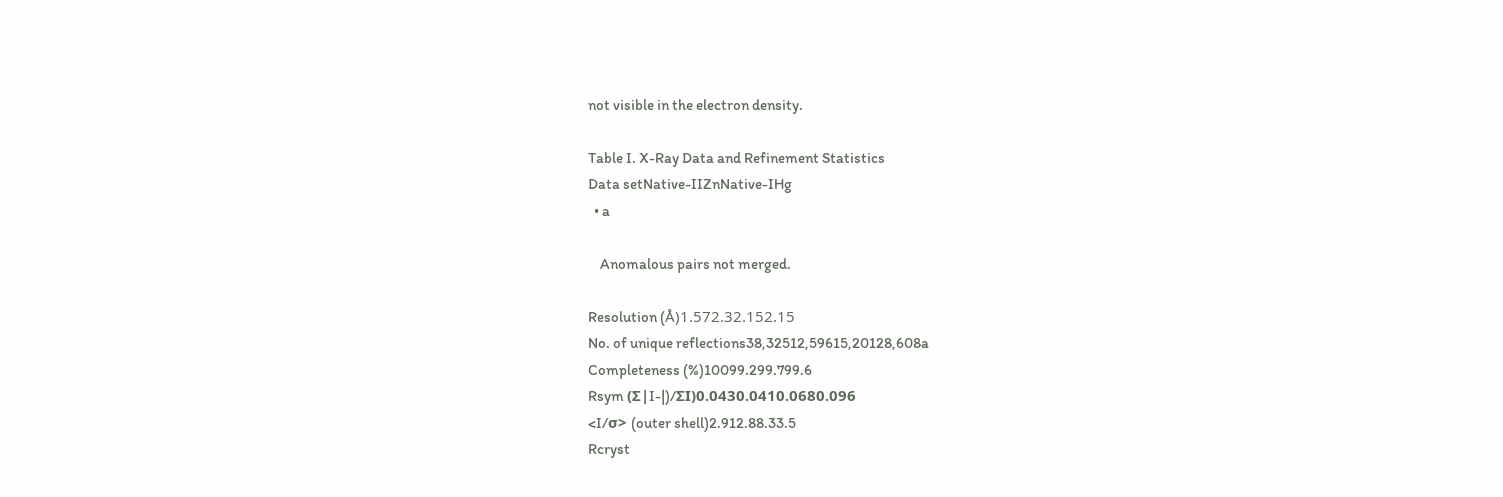not visible in the electron density.

Table I. X-Ray Data and Refinement Statistics
Data setNative-IIZnNative-IHg
  • a

    Anomalous pairs not merged.

Resolution (Å)1.572.32.152.15
No. of unique reflections38,32512,59615,20128,608a
Completeness (%)10099.299.799.6
Rsym (Σ|I-|)/ΣI)0.0430.0410.0680.096
<I/σ> (outer shell)2.912.88.33.5
Rcryst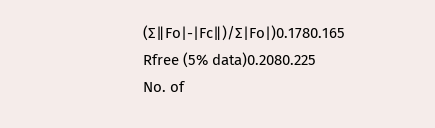(Σ‖Fo|-|Fc‖)/Σ|Fo|)0.1780.165
Rfree (5% data)0.2080.225
No. of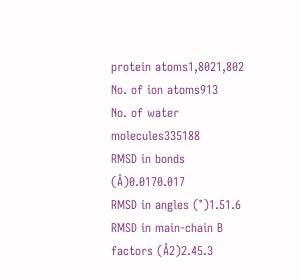protein atoms1,8021,802
No. of ion atoms913
No. of water molecules335188
RMSD in bonds (Å)0.0170.017
RMSD in angles (°)1.51.6
RMSD in main-chain B factors (Å2)2.45.3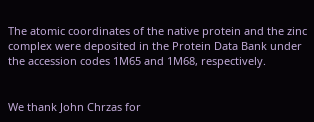The atomic coordinates of the native protein and the zinc complex were deposited in the Protein Data Bank under the accession codes 1M65 and 1M68, respectively.


We thank John Chrzas for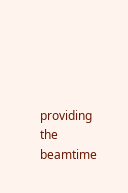providing the beamtime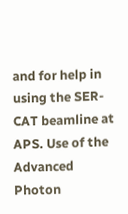and for help in using the SER-CAT beamline at APS. Use of the Advanced Photon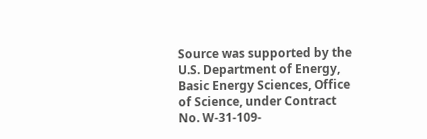Source was supported by the U.S. Department of Energy, Basic Energy Sciences, Office of Science, under Contract No. W-31-109-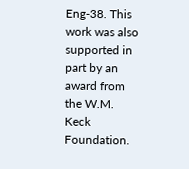Eng-38. This work was also supported in part by an award from the W.M. Keck Foundation.